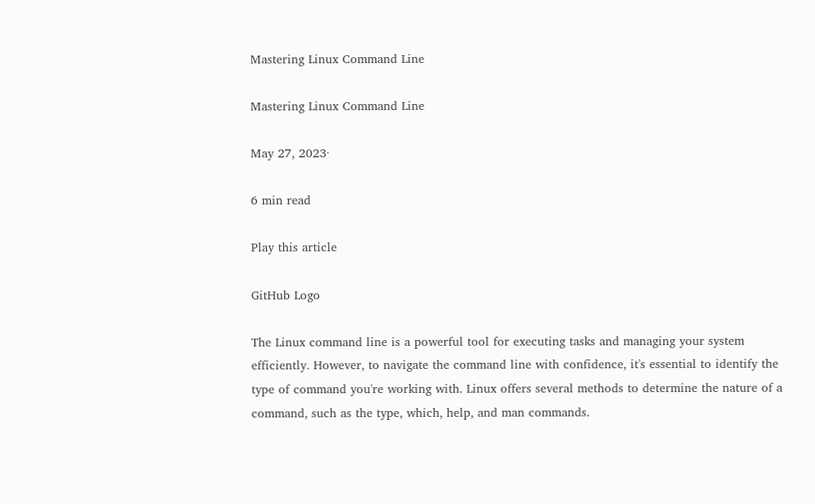Mastering Linux Command Line

Mastering Linux Command Line

May 27, 2023·

6 min read

Play this article

GitHub Logo

The Linux command line is a powerful tool for executing tasks and managing your system efficiently. However, to navigate the command line with confidence, it's essential to identify the type of command you're working with. Linux offers several methods to determine the nature of a command, such as the type, which, help, and man commands.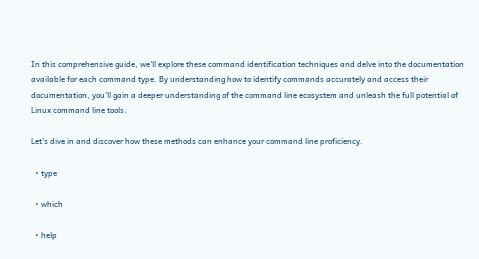In this comprehensive guide, we'll explore these command identification techniques and delve into the documentation available for each command type. By understanding how to identify commands accurately and access their documentation, you'll gain a deeper understanding of the command line ecosystem and unleash the full potential of Linux command line tools.

Let's dive in and discover how these methods can enhance your command line proficiency.

  • type

  • which

  • help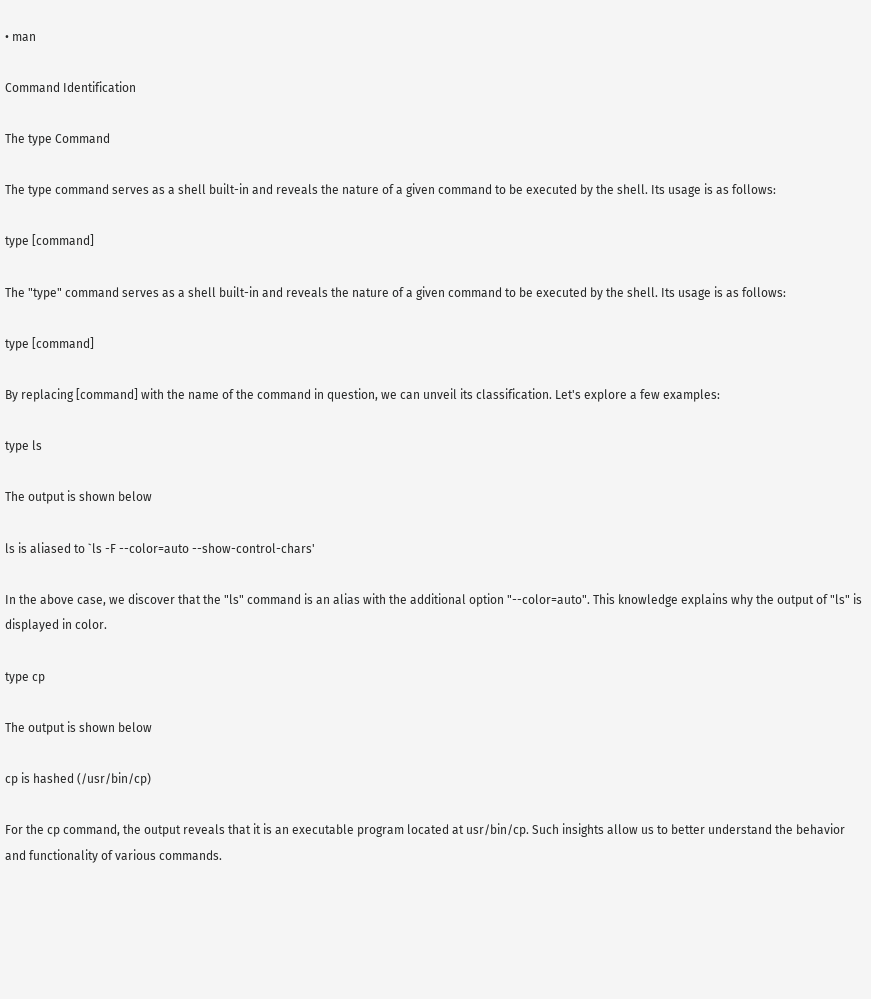• man

Command Identification

The type Command

The type command serves as a shell built-in and reveals the nature of a given command to be executed by the shell. Its usage is as follows:

type [command]

The "type" command serves as a shell built-in and reveals the nature of a given command to be executed by the shell. Its usage is as follows:

type [command]

By replacing [command] with the name of the command in question, we can unveil its classification. Let's explore a few examples:

type ls

The output is shown below

ls is aliased to `ls -F --color=auto --show-control-chars'

In the above case, we discover that the "ls" command is an alias with the additional option "--color=auto". This knowledge explains why the output of "ls" is displayed in color.

type cp

The output is shown below

cp is hashed (/usr/bin/cp)

For the cp command, the output reveals that it is an executable program located at usr/bin/cp. Such insights allow us to better understand the behavior and functionality of various commands.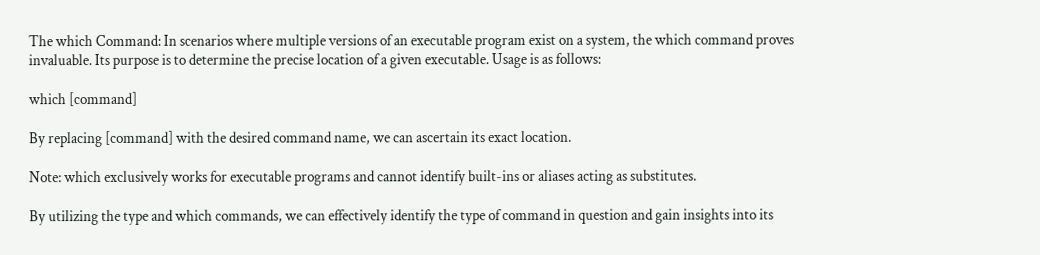The which Command: In scenarios where multiple versions of an executable program exist on a system, the which command proves invaluable. Its purpose is to determine the precise location of a given executable. Usage is as follows:

which [command]

By replacing [command] with the desired command name, we can ascertain its exact location.

Note: which exclusively works for executable programs and cannot identify built-ins or aliases acting as substitutes.

By utilizing the type and which commands, we can effectively identify the type of command in question and gain insights into its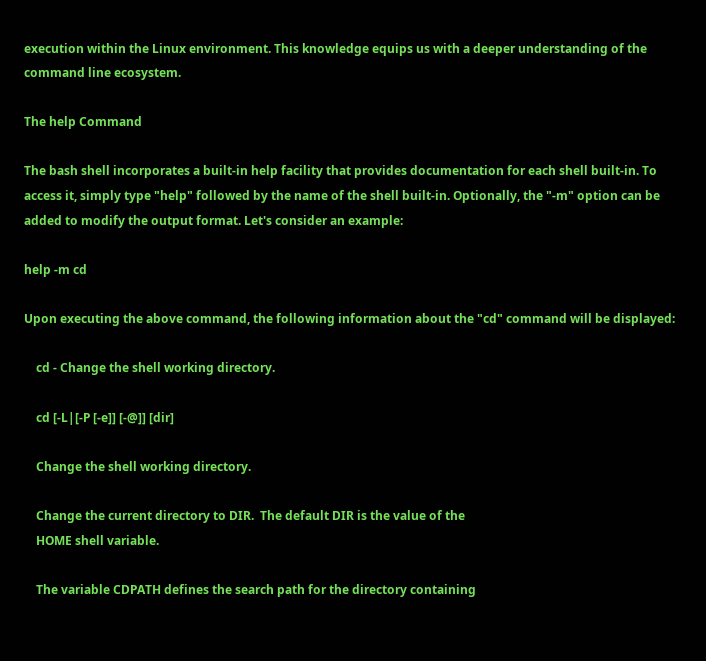execution within the Linux environment. This knowledge equips us with a deeper understanding of the command line ecosystem.

The help Command

The bash shell incorporates a built-in help facility that provides documentation for each shell built-in. To access it, simply type "help" followed by the name of the shell built-in. Optionally, the "-m" option can be added to modify the output format. Let's consider an example:

help -m cd

Upon executing the above command, the following information about the "cd" command will be displayed:

    cd - Change the shell working directory.

    cd [-L|[-P [-e]] [-@]] [dir]

    Change the shell working directory.

    Change the current directory to DIR.  The default DIR is the value of the
    HOME shell variable.

    The variable CDPATH defines the search path for the directory containing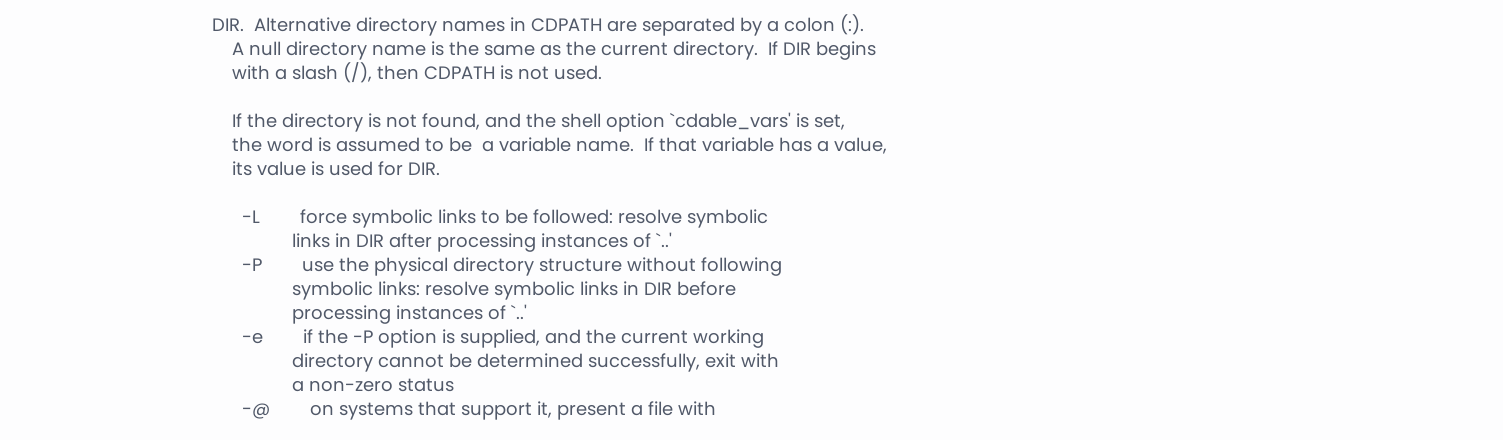DIR.  Alternative directory names in CDPATH are separated by a colon (:).
    A null directory name is the same as the current directory.  If DIR begins
    with a slash (/), then CDPATH is not used.

    If the directory is not found, and the shell option `cdable_vars' is set,
    the word is assumed to be  a variable name.  If that variable has a value,
    its value is used for DIR.

      -L        force symbolic links to be followed: resolve symbolic
                links in DIR after processing instances of `..'
      -P        use the physical directory structure without following
                symbolic links: resolve symbolic links in DIR before
                processing instances of `..'
      -e        if the -P option is supplied, and the current working
                directory cannot be determined successfully, exit with
                a non-zero status
      -@        on systems that support it, present a file with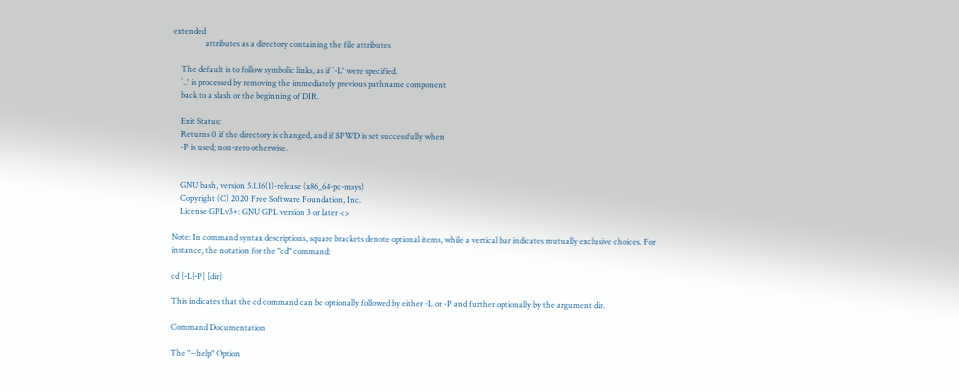extended
                attributes as a directory containing the file attributes

    The default is to follow symbolic links, as if `-L' were specified.
    `..' is processed by removing the immediately previous pathname component
    back to a slash or the beginning of DIR.

    Exit Status:
    Returns 0 if the directory is changed, and if $PWD is set successfully when
    -P is used; non-zero otherwise.


    GNU bash, version 5.1.16(1)-release (x86_64-pc-msys)
    Copyright (C) 2020 Free Software Foundation, Inc.
    License GPLv3+: GNU GPL version 3 or later <>

Note: In command syntax descriptions, square brackets denote optional items, while a vertical bar indicates mutually exclusive choices. For instance, the notation for the "cd" command:

cd [-L|-P] [dir]

This indicates that the cd command can be optionally followed by either -L or -P and further optionally by the argument dir.

Command Documentation

The "--help" Option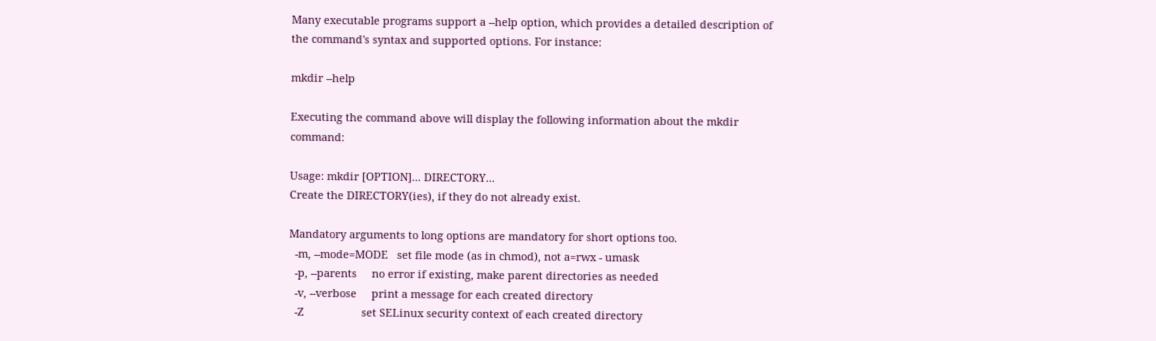Many executable programs support a --help option, which provides a detailed description of the command's syntax and supported options. For instance:

mkdir --help

Executing the command above will display the following information about the mkdir command:

Usage: mkdir [OPTION]... DIRECTORY...
Create the DIRECTORY(ies), if they do not already exist.

Mandatory arguments to long options are mandatory for short options too.
  -m, --mode=MODE   set file mode (as in chmod), not a=rwx - umask
  -p, --parents     no error if existing, make parent directories as needed
  -v, --verbose     print a message for each created directory
  -Z                   set SELinux security context of each created directory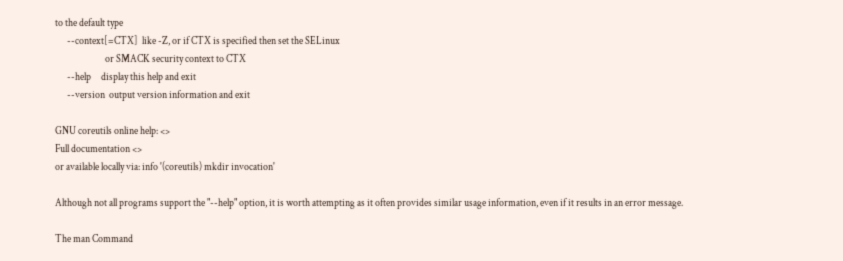to the default type
      --context[=CTX]  like -Z, or if CTX is specified then set the SELinux
                         or SMACK security context to CTX
      --help     display this help and exit
      --version  output version information and exit

GNU coreutils online help: <>
Full documentation <>
or available locally via: info '(coreutils) mkdir invocation'

Although not all programs support the "--help" option, it is worth attempting as it often provides similar usage information, even if it results in an error message.

The man Command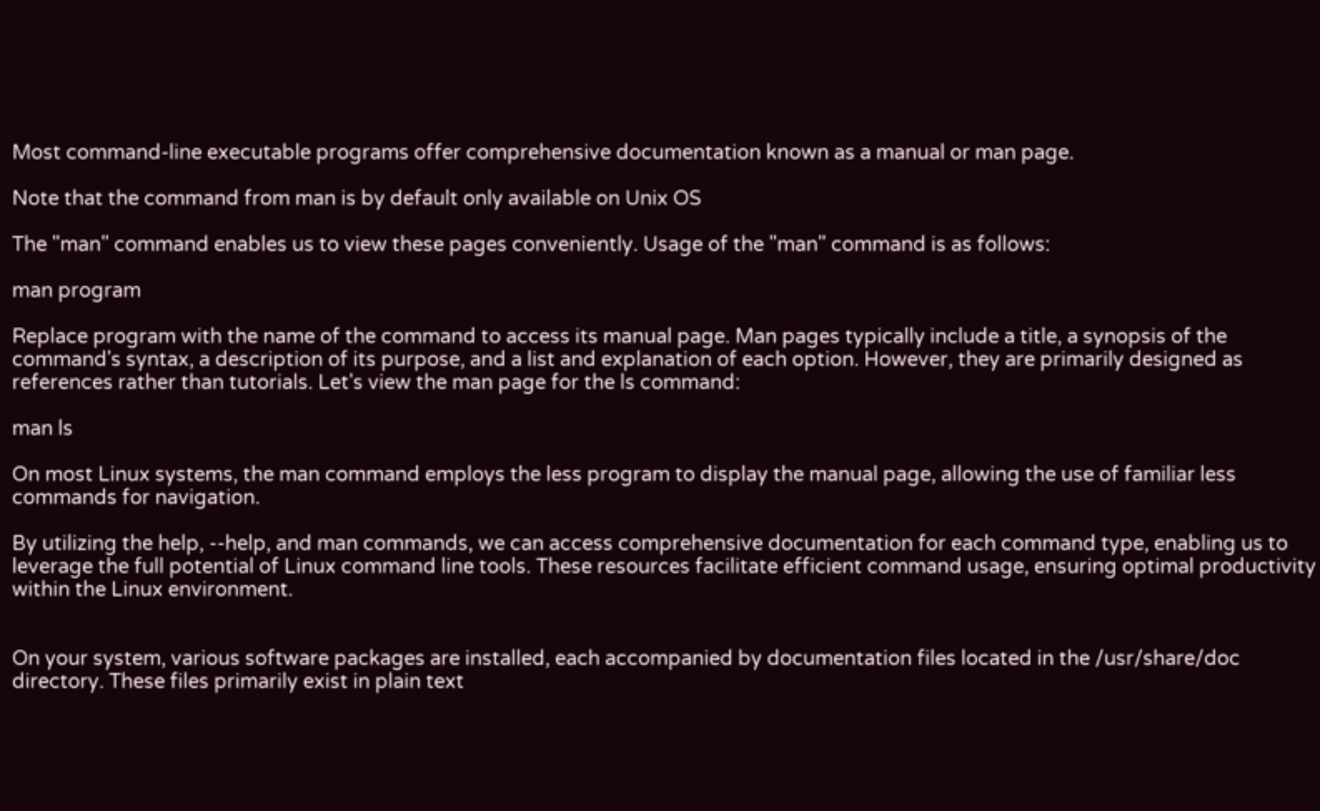Most command-line executable programs offer comprehensive documentation known as a manual or man page.

Note that the command from man is by default only available on Unix OS

The "man" command enables us to view these pages conveniently. Usage of the "man" command is as follows:

man program

Replace program with the name of the command to access its manual page. Man pages typically include a title, a synopsis of the command's syntax, a description of its purpose, and a list and explanation of each option. However, they are primarily designed as references rather than tutorials. Let's view the man page for the ls command:

man ls

On most Linux systems, the man command employs the less program to display the manual page, allowing the use of familiar less commands for navigation.

By utilizing the help, --help, and man commands, we can access comprehensive documentation for each command type, enabling us to leverage the full potential of Linux command line tools. These resources facilitate efficient command usage, ensuring optimal productivity within the Linux environment.


On your system, various software packages are installed, each accompanied by documentation files located in the /usr/share/doc directory. These files primarily exist in plain text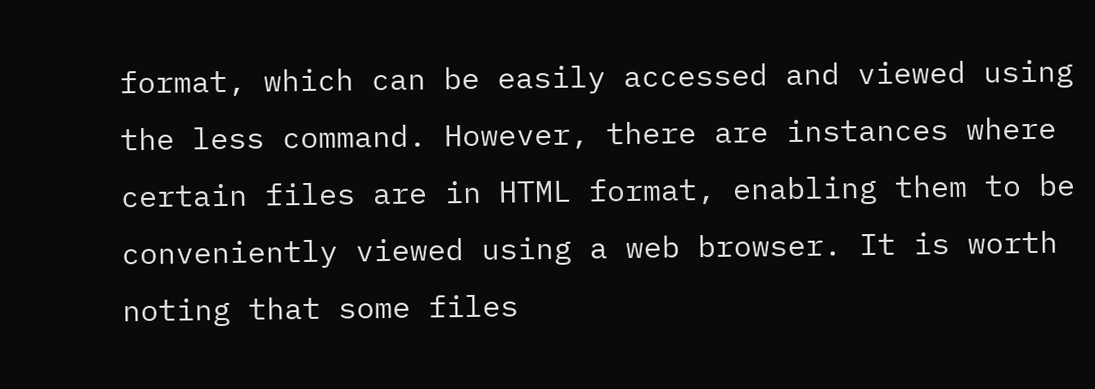format, which can be easily accessed and viewed using the less command. However, there are instances where certain files are in HTML format, enabling them to be conveniently viewed using a web browser. It is worth noting that some files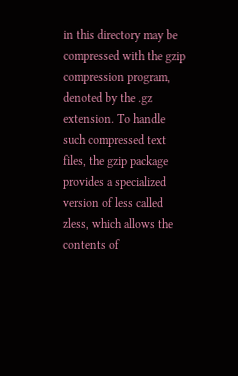in this directory may be compressed with the gzip compression program, denoted by the .gz extension. To handle such compressed text files, the gzip package provides a specialized version of less called zless, which allows the contents of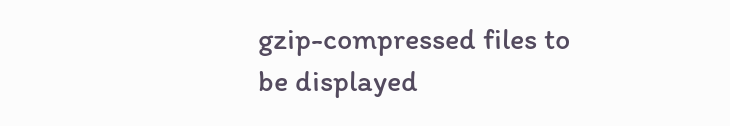gzip-compressed files to be displayed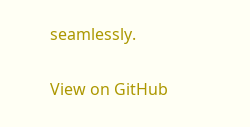seamlessly.

View on GitHub